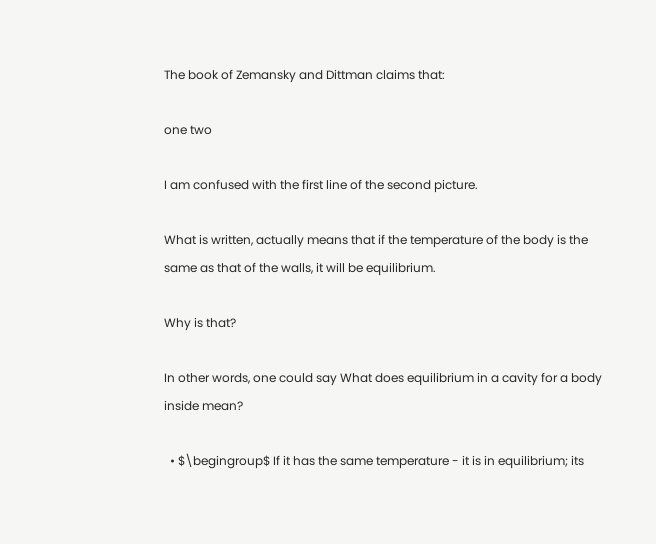The book of Zemansky and Dittman claims that:

one two

I am confused with the first line of the second picture.

What is written, actually means that if the temperature of the body is the same as that of the walls, it will be equilibrium.

Why is that?

In other words, one could say What does equilibrium in a cavity for a body inside mean?

  • $\begingroup$ If it has the same temperature - it is in equilibrium; its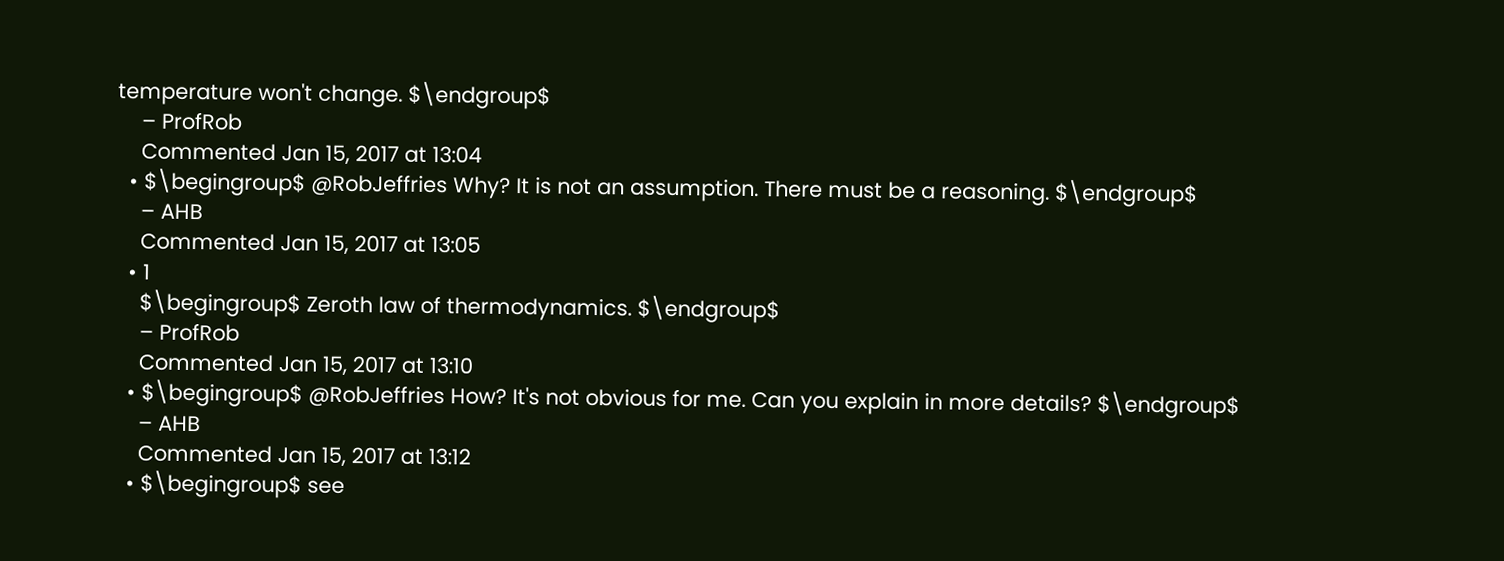temperature won't change. $\endgroup$
    – ProfRob
    Commented Jan 15, 2017 at 13:04
  • $\begingroup$ @RobJeffries Why? It is not an assumption. There must be a reasoning. $\endgroup$
    – AHB
    Commented Jan 15, 2017 at 13:05
  • 1
    $\begingroup$ Zeroth law of thermodynamics. $\endgroup$
    – ProfRob
    Commented Jan 15, 2017 at 13:10
  • $\begingroup$ @RobJeffries How? It's not obvious for me. Can you explain in more details? $\endgroup$
    – AHB
    Commented Jan 15, 2017 at 13:12
  • $\begingroup$ see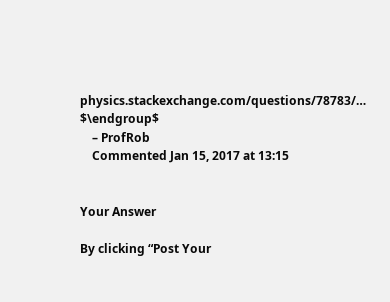physics.stackexchange.com/questions/78783/… $\endgroup$
    – ProfRob
    Commented Jan 15, 2017 at 13:15


Your Answer

By clicking “Post Your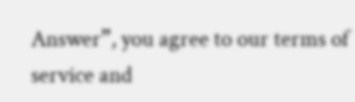Answer”, you agree to our terms of service and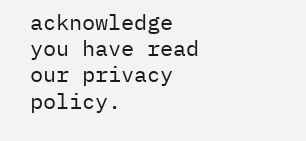acknowledge you have read our privacy policy.